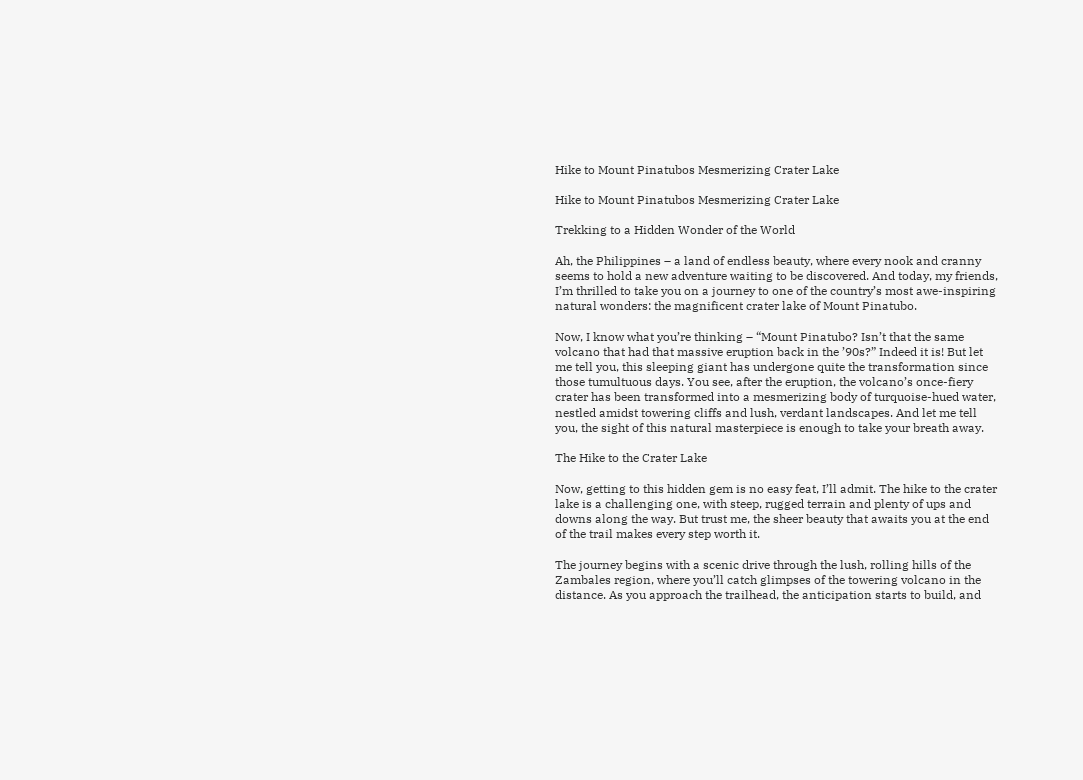Hike to Mount Pinatubos Mesmerizing Crater Lake

Hike to Mount Pinatubos Mesmerizing Crater Lake

Trekking to a Hidden Wonder of the World

Ah, the Philippines – a land of endless beauty, where every nook and cranny seems to hold a new adventure waiting to be discovered. And today, my friends, I’m thrilled to take you on a journey to one of the country’s most awe-inspiring natural wonders: the magnificent crater lake of Mount Pinatubo.

Now, I know what you’re thinking – “Mount Pinatubo? Isn’t that the same volcano that had that massive eruption back in the ’90s?” Indeed it is! But let me tell you, this sleeping giant has undergone quite the transformation since those tumultuous days. You see, after the eruption, the volcano’s once-fiery crater has been transformed into a mesmerizing body of turquoise-hued water, nestled amidst towering cliffs and lush, verdant landscapes. And let me tell you, the sight of this natural masterpiece is enough to take your breath away.

The Hike to the Crater Lake

Now, getting to this hidden gem is no easy feat, I’ll admit. The hike to the crater lake is a challenging one, with steep, rugged terrain and plenty of ups and downs along the way. But trust me, the sheer beauty that awaits you at the end of the trail makes every step worth it.

The journey begins with a scenic drive through the lush, rolling hills of the Zambales region, where you’ll catch glimpses of the towering volcano in the distance. As you approach the trailhead, the anticipation starts to build, and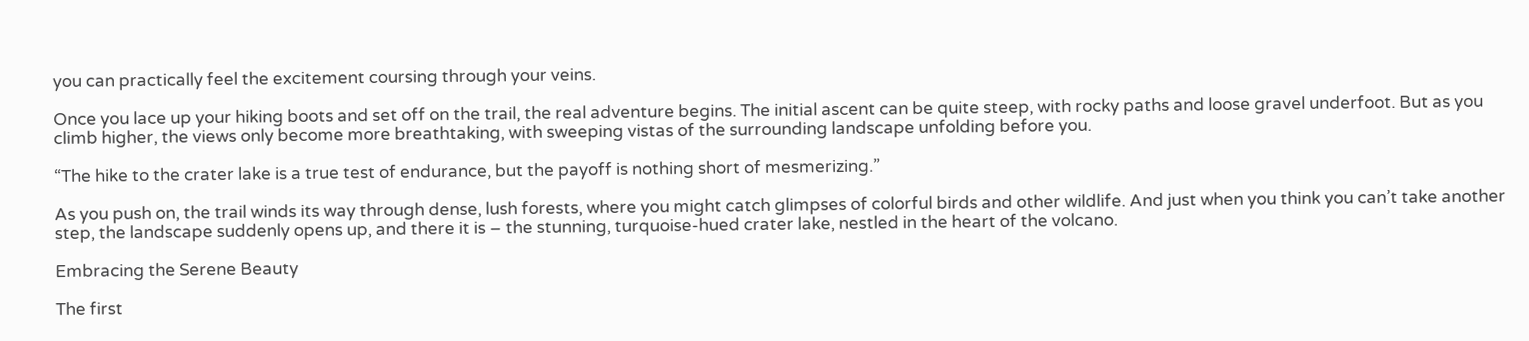you can practically feel the excitement coursing through your veins.

Once you lace up your hiking boots and set off on the trail, the real adventure begins. The initial ascent can be quite steep, with rocky paths and loose gravel underfoot. But as you climb higher, the views only become more breathtaking, with sweeping vistas of the surrounding landscape unfolding before you.

“The hike to the crater lake is a true test of endurance, but the payoff is nothing short of mesmerizing.”

As you push on, the trail winds its way through dense, lush forests, where you might catch glimpses of colorful birds and other wildlife. And just when you think you can’t take another step, the landscape suddenly opens up, and there it is – the stunning, turquoise-hued crater lake, nestled in the heart of the volcano.

Embracing the Serene Beauty

The first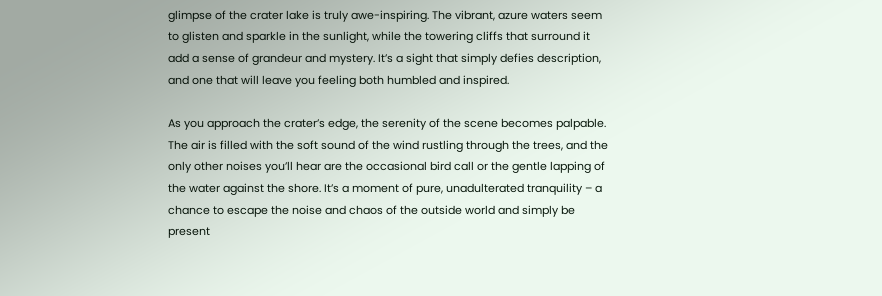glimpse of the crater lake is truly awe-inspiring. The vibrant, azure waters seem to glisten and sparkle in the sunlight, while the towering cliffs that surround it add a sense of grandeur and mystery. It’s a sight that simply defies description, and one that will leave you feeling both humbled and inspired.

As you approach the crater’s edge, the serenity of the scene becomes palpable. The air is filled with the soft sound of the wind rustling through the trees, and the only other noises you’ll hear are the occasional bird call or the gentle lapping of the water against the shore. It’s a moment of pure, unadulterated tranquility – a chance to escape the noise and chaos of the outside world and simply be present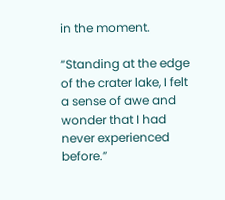in the moment.

“Standing at the edge of the crater lake, I felt a sense of awe and wonder that I had never experienced before.”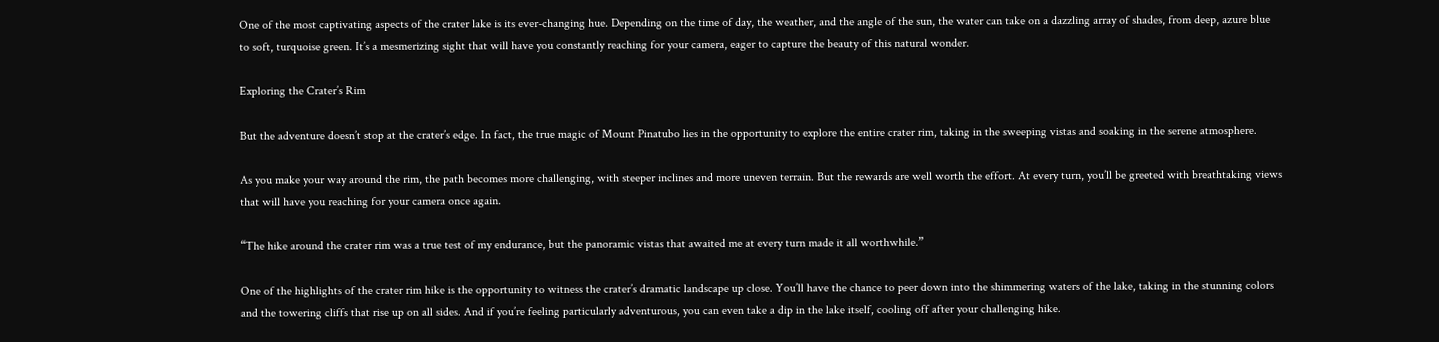One of the most captivating aspects of the crater lake is its ever-changing hue. Depending on the time of day, the weather, and the angle of the sun, the water can take on a dazzling array of shades, from deep, azure blue to soft, turquoise green. It’s a mesmerizing sight that will have you constantly reaching for your camera, eager to capture the beauty of this natural wonder.

Exploring the Crater’s Rim

But the adventure doesn’t stop at the crater’s edge. In fact, the true magic of Mount Pinatubo lies in the opportunity to explore the entire crater rim, taking in the sweeping vistas and soaking in the serene atmosphere.

As you make your way around the rim, the path becomes more challenging, with steeper inclines and more uneven terrain. But the rewards are well worth the effort. At every turn, you’ll be greeted with breathtaking views that will have you reaching for your camera once again.

“The hike around the crater rim was a true test of my endurance, but the panoramic vistas that awaited me at every turn made it all worthwhile.”

One of the highlights of the crater rim hike is the opportunity to witness the crater’s dramatic landscape up close. You’ll have the chance to peer down into the shimmering waters of the lake, taking in the stunning colors and the towering cliffs that rise up on all sides. And if you’re feeling particularly adventurous, you can even take a dip in the lake itself, cooling off after your challenging hike.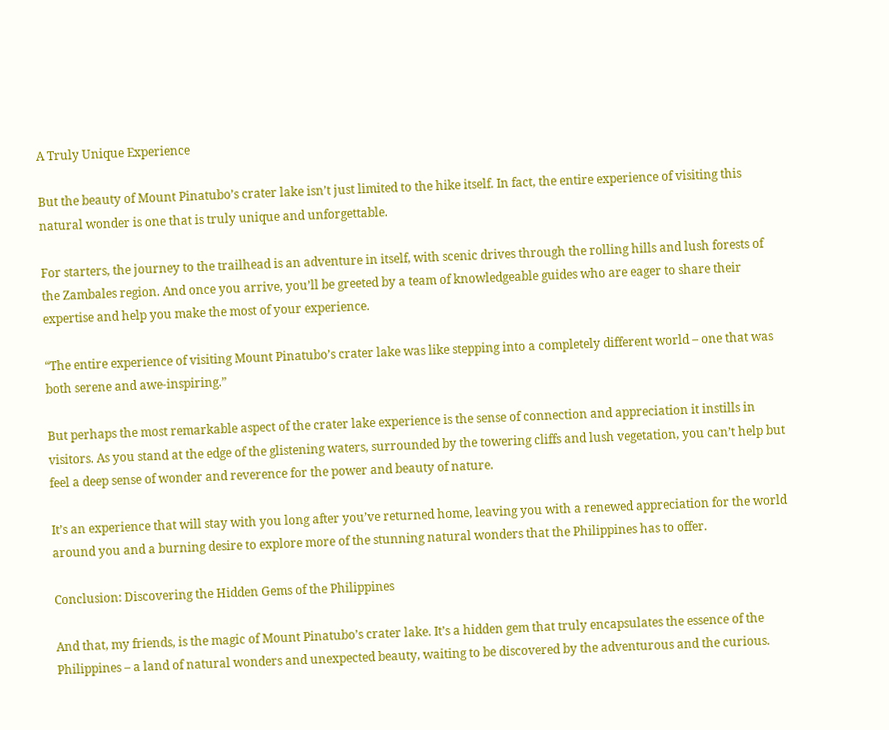A Truly Unique Experience

But the beauty of Mount Pinatubo’s crater lake isn’t just limited to the hike itself. In fact, the entire experience of visiting this natural wonder is one that is truly unique and unforgettable.

For starters, the journey to the trailhead is an adventure in itself, with scenic drives through the rolling hills and lush forests of the Zambales region. And once you arrive, you’ll be greeted by a team of knowledgeable guides who are eager to share their expertise and help you make the most of your experience.

“The entire experience of visiting Mount Pinatubo’s crater lake was like stepping into a completely different world – one that was both serene and awe-inspiring.”

But perhaps the most remarkable aspect of the crater lake experience is the sense of connection and appreciation it instills in visitors. As you stand at the edge of the glistening waters, surrounded by the towering cliffs and lush vegetation, you can’t help but feel a deep sense of wonder and reverence for the power and beauty of nature.

It’s an experience that will stay with you long after you’ve returned home, leaving you with a renewed appreciation for the world around you and a burning desire to explore more of the stunning natural wonders that the Philippines has to offer.

Conclusion: Discovering the Hidden Gems of the Philippines

And that, my friends, is the magic of Mount Pinatubo’s crater lake. It’s a hidden gem that truly encapsulates the essence of the Philippines – a land of natural wonders and unexpected beauty, waiting to be discovered by the adventurous and the curious.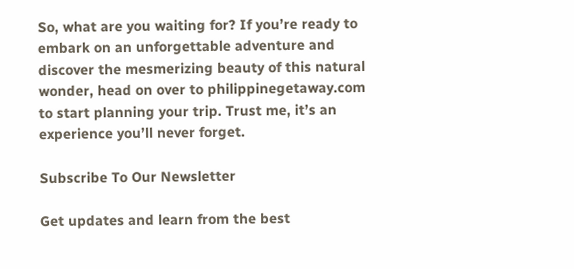So, what are you waiting for? If you’re ready to embark on an unforgettable adventure and discover the mesmerizing beauty of this natural wonder, head on over to philippinegetaway.com to start planning your trip. Trust me, it’s an experience you’ll never forget.

Subscribe To Our Newsletter

Get updates and learn from the best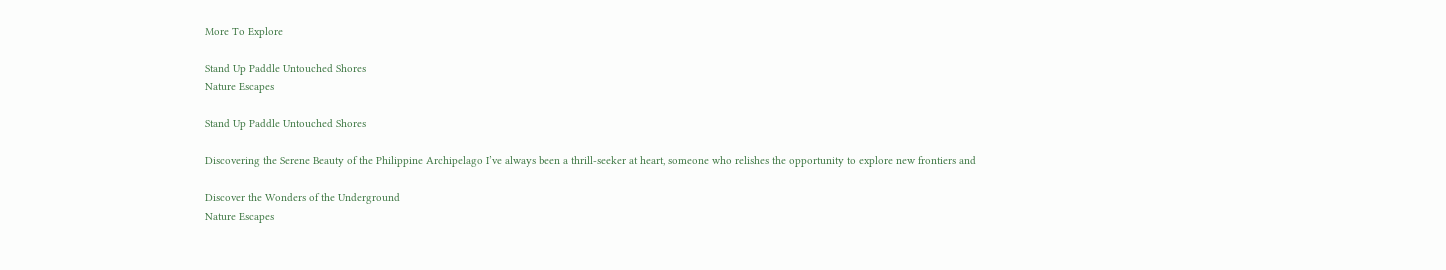More To Explore

Stand Up Paddle Untouched Shores
Nature Escapes

Stand Up Paddle Untouched Shores

Discovering the Serene Beauty of the Philippine Archipelago I’ve always been a thrill-seeker at heart, someone who relishes the opportunity to explore new frontiers and

Discover the Wonders of the Underground
Nature Escapes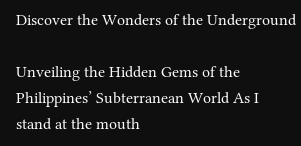Discover the Wonders of the Underground

Unveiling the Hidden Gems of the Philippines’ Subterranean World As I stand at the mouth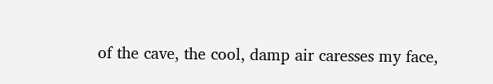of the cave, the cool, damp air caresses my face,